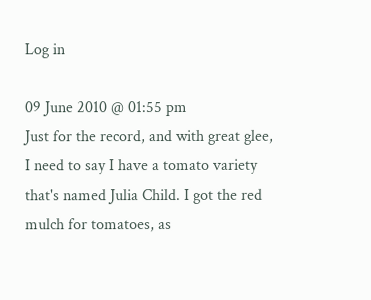Log in

09 June 2010 @ 01:55 pm
Just for the record, and with great glee, I need to say I have a tomato variety that's named Julia Child. I got the red mulch for tomatoes, as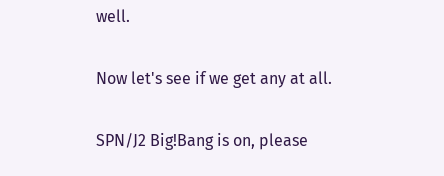well.

Now let's see if we get any at all.

SPN/J2 Big!Bang is on, please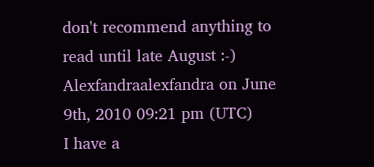don't recommend anything to read until late August :-)
Alexfandraalexfandra on June 9th, 2010 09:21 pm (UTC)
I have a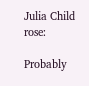Julia Child rose:

Probably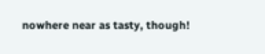nowhere near as tasty, though!